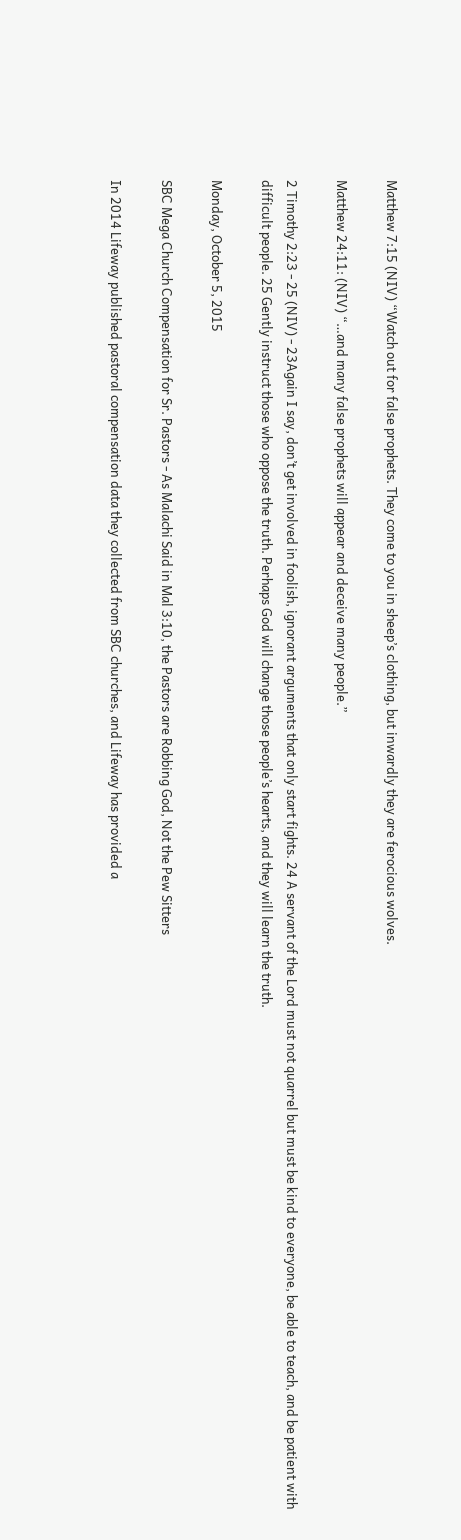Matthew 7:15 (NIV) “Watch out for false prophets. They come to you in sheep’s clothing, but inwardly they are ferocious wolves.

Matthew 24:11: (NIV) “…and many false prophets will appear and deceive many people.”

2 Timothy 2:23 - 25 (NIV) - 23Again I say, don’t get involved in foolish, ignorant arguments that only start fights. 24 A servant of the Lord must not quarrel but must be kind to everyone, be able to teach, and be patient with difficult people. 25 Gently instruct those who oppose the truth. Perhaps God will change those people’s hearts, and they will learn the truth.

Monday, October 5, 2015

SBC Mega Church Compensation for Sr. Pastors - As Malachi Said in Mal 3:10, the Pastors are Robbing God, Not the Pew Sitters

In 2014 Lifeway published pastoral compensation data they collected from SBC churches, and Lifeway has provided a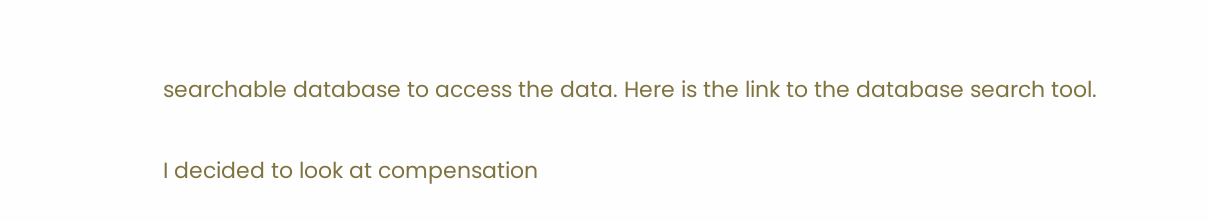searchable database to access the data. Here is the link to the database search tool.

I decided to look at compensation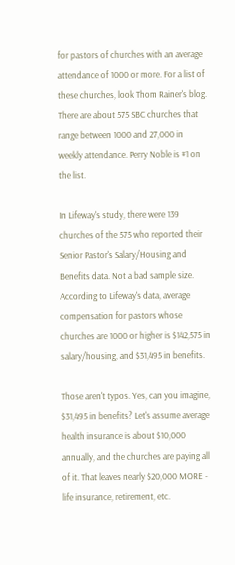for pastors of churches with an average attendance of 1000 or more. For a list of these churches, look Thom Rainer's blog. There are about 575 SBC churches that range between 1000 and 27,000 in weekly attendance. Perry Noble is #1 on the list.

In Lifeway's study, there were 139 churches of the 575 who reported their Senior Pastor's Salary/Housing and Benefits data. Not a bad sample size. According to Lifeway's data, average compensation for pastors whose churches are 1000 or higher is $142,575 in salary/housing, and $31,495 in benefits.

Those aren't typos. Yes, can you imagine, $31,495 in benefits? Let's assume average health insurance is about $10,000 annually, and the churches are paying all of it. That leaves nearly $20,000 MORE - life insurance, retirement, etc.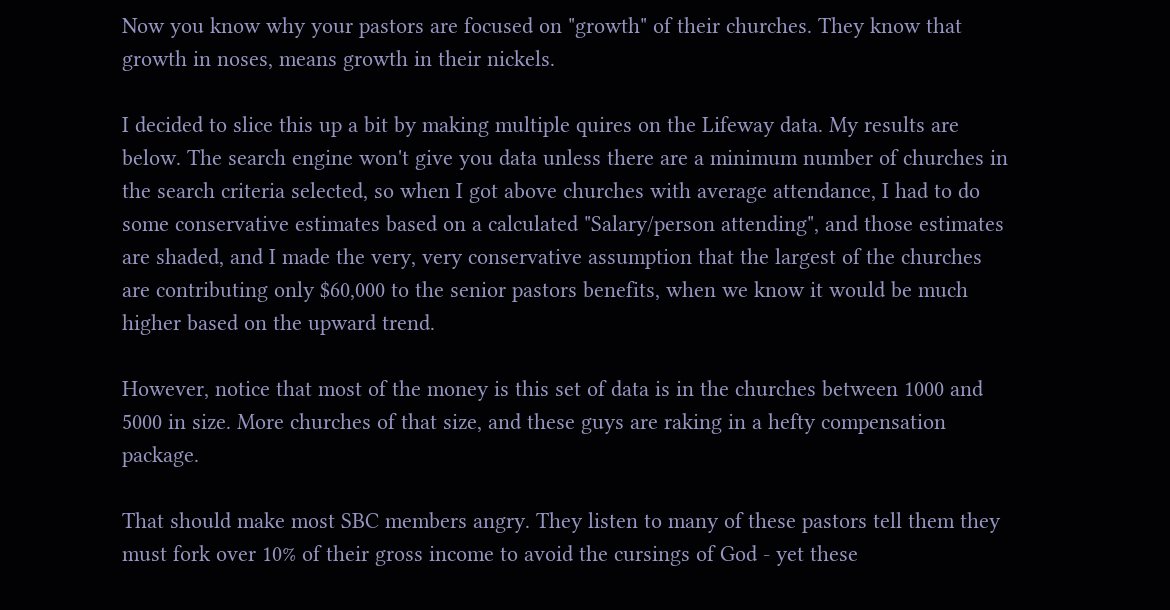Now you know why your pastors are focused on "growth" of their churches. They know that growth in noses, means growth in their nickels.

I decided to slice this up a bit by making multiple quires on the Lifeway data. My results are below. The search engine won't give you data unless there are a minimum number of churches in the search criteria selected, so when I got above churches with average attendance, I had to do some conservative estimates based on a calculated "Salary/person attending", and those estimates are shaded, and I made the very, very conservative assumption that the largest of the churches are contributing only $60,000 to the senior pastors benefits, when we know it would be much higher based on the upward trend.

However, notice that most of the money is this set of data is in the churches between 1000 and 5000 in size. More churches of that size, and these guys are raking in a hefty compensation package.

That should make most SBC members angry. They listen to many of these pastors tell them they must fork over 10% of their gross income to avoid the cursings of God - yet these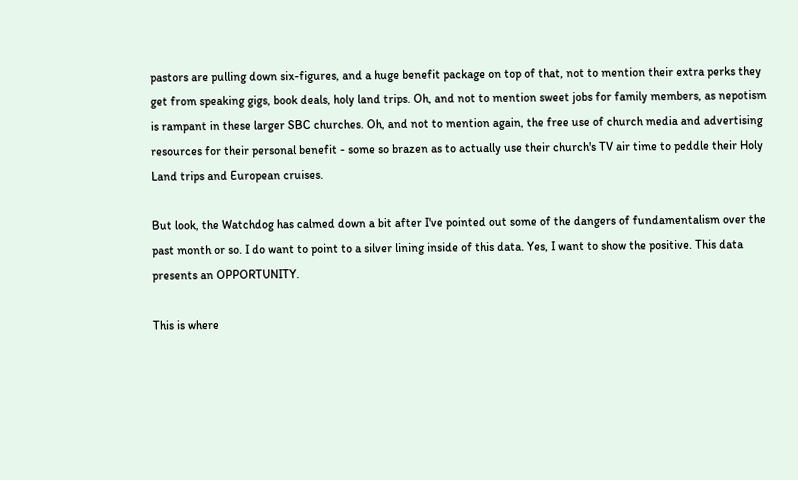pastors are pulling down six-figures, and a huge benefit package on top of that, not to mention their extra perks they get from speaking gigs, book deals, holy land trips. Oh, and not to mention sweet jobs for family members, as nepotism is rampant in these larger SBC churches. Oh, and not to mention again, the free use of church media and advertising resources for their personal benefit - some so brazen as to actually use their church's TV air time to peddle their Holy Land trips and European cruises.

But look, the Watchdog has calmed down a bit after I've pointed out some of the dangers of fundamentalism over the past month or so. I do want to point to a silver lining inside of this data. Yes, I want to show the positive. This data presents an OPPORTUNITY.

This is where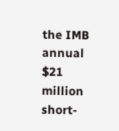the IMB annual $21 million short-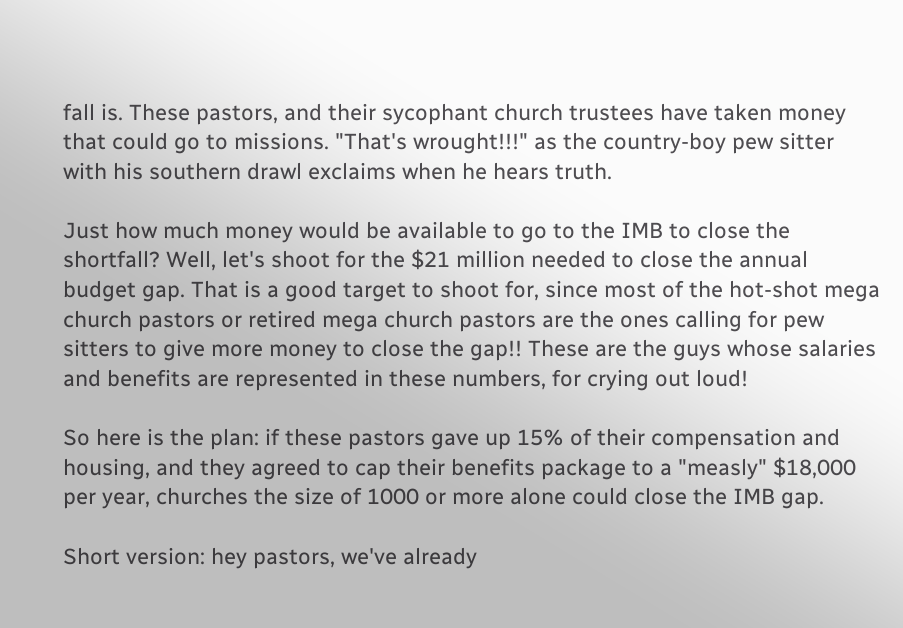fall is. These pastors, and their sycophant church trustees have taken money that could go to missions. "That's wrought!!!" as the country-boy pew sitter with his southern drawl exclaims when he hears truth.

Just how much money would be available to go to the IMB to close the shortfall? Well, let's shoot for the $21 million needed to close the annual budget gap. That is a good target to shoot for, since most of the hot-shot mega church pastors or retired mega church pastors are the ones calling for pew sitters to give more money to close the gap!! These are the guys whose salaries and benefits are represented in these numbers, for crying out loud!

So here is the plan: if these pastors gave up 15% of their compensation and housing, and they agreed to cap their benefits package to a "measly" $18,000 per year, churches the size of 1000 or more alone could close the IMB gap.

Short version: hey pastors, we've already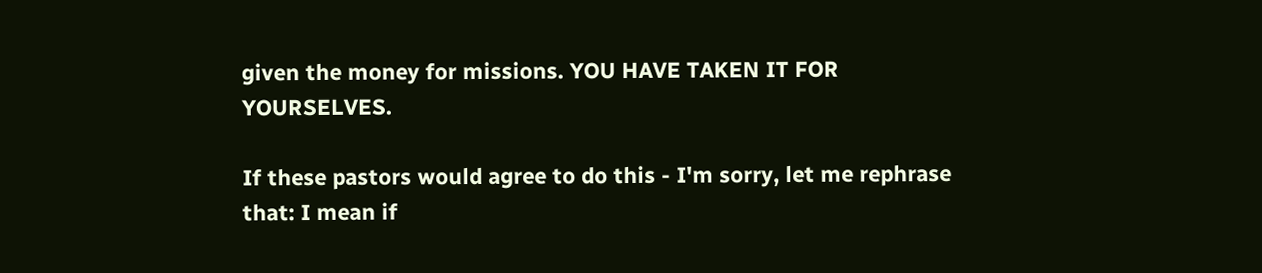given the money for missions. YOU HAVE TAKEN IT FOR YOURSELVES.

If these pastors would agree to do this - I'm sorry, let me rephrase that: I mean if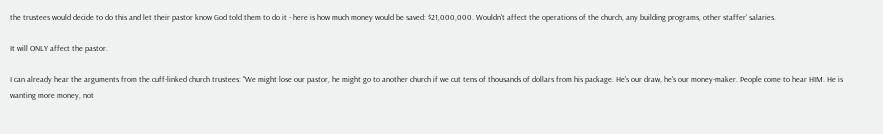the trustees would decide to do this and let their pastor know God told them to do it - here is how much money would be saved: $21,000,000. Wouldn't affect the operations of the church, any building programs, other staffer' salaries.

It will ONLY affect the pastor.

I can already hear the arguments from the cuff-linked church trustees: "We might lose our pastor, he might go to another church if we cut tens of thousands of dollars from his package. He's our draw, he's our money-maker. People come to hear HIM. He is wanting more money, not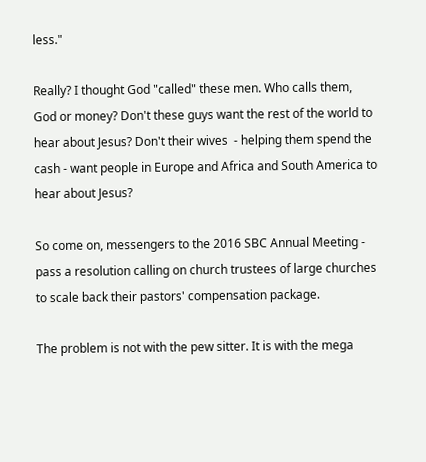less."

Really? I thought God "called" these men. Who calls them, God or money? Don't these guys want the rest of the world to hear about Jesus? Don't their wives  - helping them spend the cash - want people in Europe and Africa and South America to hear about Jesus?

So come on, messengers to the 2016 SBC Annual Meeting - pass a resolution calling on church trustees of large churches to scale back their pastors' compensation package.

The problem is not with the pew sitter. It is with the mega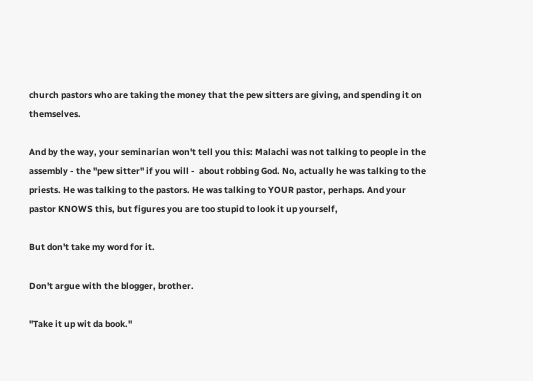church pastors who are taking the money that the pew sitters are giving, and spending it on themselves.

And by the way, your seminarian won't tell you this: Malachi was not talking to people in the assembly - the "pew sitter" if you will -  about robbing God. No, actually he was talking to the priests. He was talking to the pastors. He was talking to YOUR pastor, perhaps. And your pastor KNOWS this, but figures you are too stupid to look it up yourself,

But don't take my word for it.

Don't argue with the blogger, brother.

"Take it up wit da book."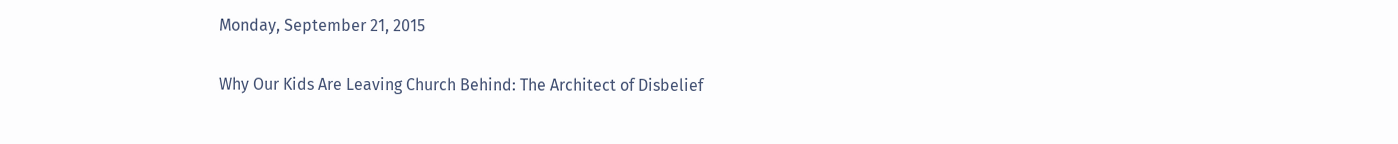Monday, September 21, 2015

Why Our Kids Are Leaving Church Behind: The Architect of Disbelief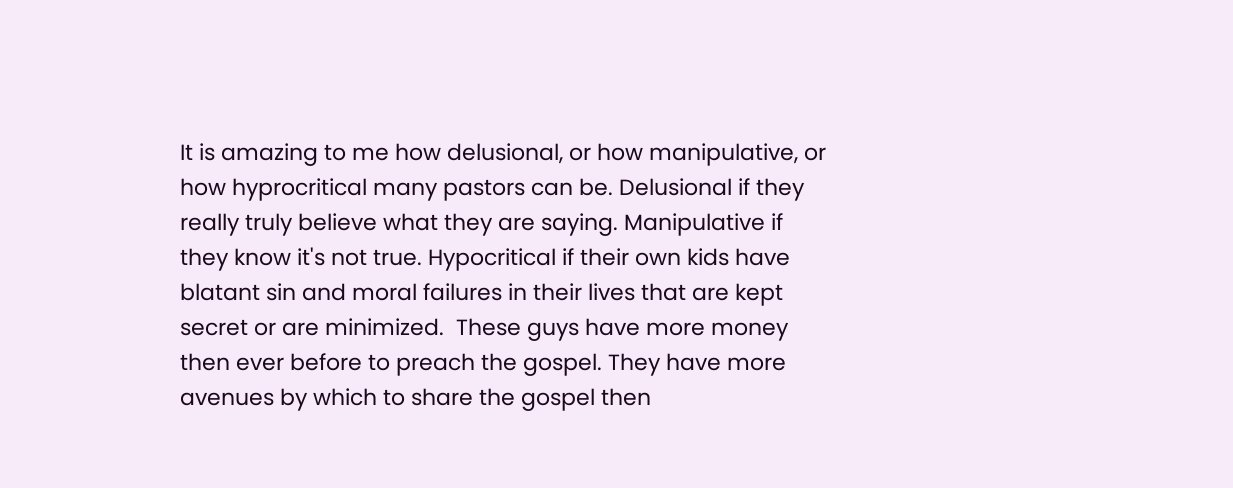It is amazing to me how delusional, or how manipulative, or how hyprocritical many pastors can be. Delusional if they really truly believe what they are saying. Manipulative if they know it's not true. Hypocritical if their own kids have blatant sin and moral failures in their lives that are kept secret or are minimized.  These guys have more money then ever before to preach the gospel. They have more avenues by which to share the gospel then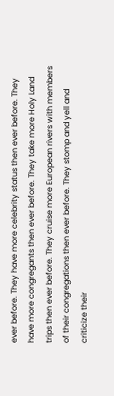ever before. They have more celebrity status then ever before. They have more congregants then ever before. They take more Holy Land trips then ever before. They cruise more European rivers with members of their congregations then ever before. They stomp and yell and criticize their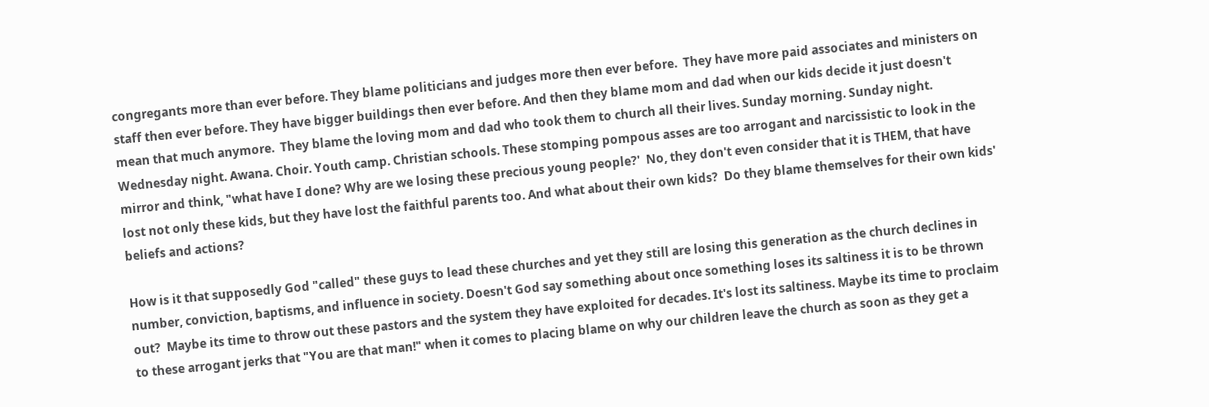congregants more than ever before. They blame politicians and judges more then ever before.  They have more paid associates and ministers on staff then ever before. They have bigger buildings then ever before. And then they blame mom and dad when our kids decide it just doesn't mean that much anymore.  They blame the loving mom and dad who took them to church all their lives. Sunday morning. Sunday night. Wednesday night. Awana. Choir. Youth camp. Christian schools. These stomping pompous asses are too arrogant and narcissistic to look in the mirror and think, "what have I done? Why are we losing these precious young people?'  No, they don't even consider that it is THEM, that have lost not only these kids, but they have lost the faithful parents too. And what about their own kids?  Do they blame themselves for their own kids' beliefs and actions?

How is it that supposedly God "called" these guys to lead these churches and yet they still are losing this generation as the church declines in number, conviction, baptisms, and influence in society. Doesn't God say something about once something loses its saltiness it is to be thrown out?  Maybe its time to throw out these pastors and the system they have exploited for decades. It's lost its saltiness. Maybe its time to proclaim to these arrogant jerks that "You are that man!" when it comes to placing blame on why our children leave the church as soon as they get a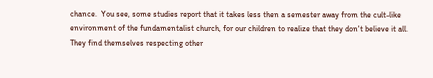chance.  You see, some studies report that it takes less then a semester away from the cult-like environment of the fundamentalist church, for our children to realize that they don't believe it all.  They find themselves respecting other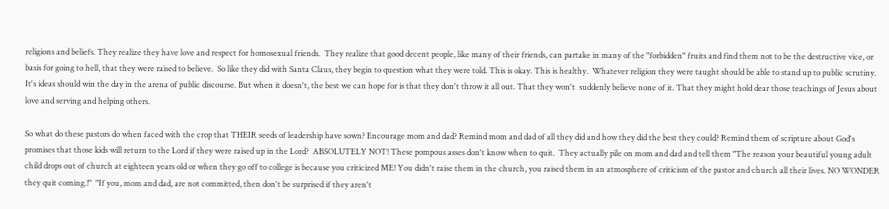religions and beliefs. They realize they have love and respect for homosexual friends.  They realize that good decent people, like many of their friends, can partake in many of the "forbidden" fruits and find them not to be the destructive vice, or basis for going to hell, that they were raised to believe.  So like they did with Santa Claus, they begin to question what they were told. This is okay. This is healthy.  Whatever religion they were taught should be able to stand up to public scrutiny. It's ideas should win the day in the arena of public discourse. But when it doesn't, the best we can hope for is that they don't throw it all out. That they won't  suddenly believe none of it. That they might hold dear those teachings of Jesus about love and serving and helping others.

So what do these pastors do when faced with the crop that THEIR seeds of leadership have sown? Encourage mom and dad? Remind mom and dad of all they did and how they did the best they could? Remind them of scripture about God's promises that those kids will return to the Lord if they were raised up in the Lord?  ABSOLUTELY NOT! These pompous asses don't know when to quit.  They actually pile on mom and dad and tell them "The reason your beautiful young adult child drops out of church at eighteen years old or when they go off to college is because you criticized ME! You didn't raise them in the church, you raised them in an atmosphere of criticism of the pastor and church all their lives. NO WONDER they quit coming.!"  "If you, mom and dad, are not committed, then don't be surprised if they aren't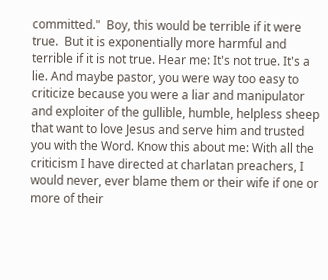committed."  Boy, this would be terrible if it were true.  But it is exponentially more harmful and terrible if it is not true. Hear me: It's not true. It's a lie. And maybe pastor, you were way too easy to criticize because you were a liar and manipulator and exploiter of the gullible, humble, helpless sheep that want to love Jesus and serve him and trusted you with the Word. Know this about me: With all the criticism I have directed at charlatan preachers, I would never, ever blame them or their wife if one or more of their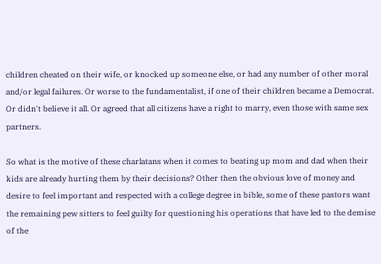children cheated on their wife, or knocked up someone else, or had any number of other moral and/or legal failures. Or worse to the fundamentalist, if one of their children became a Democrat. Or didn't believe it all. Or agreed that all citizens have a right to marry, even those with same sex partners.

So what is the motive of these charlatans when it comes to beating up mom and dad when their kids are already hurting them by their decisions? Other then the obvious love of money and desire to feel important and respected with a college degree in bible, some of these pastors want the remaining pew sitters to feel guilty for questioning his operations that have led to the demise of the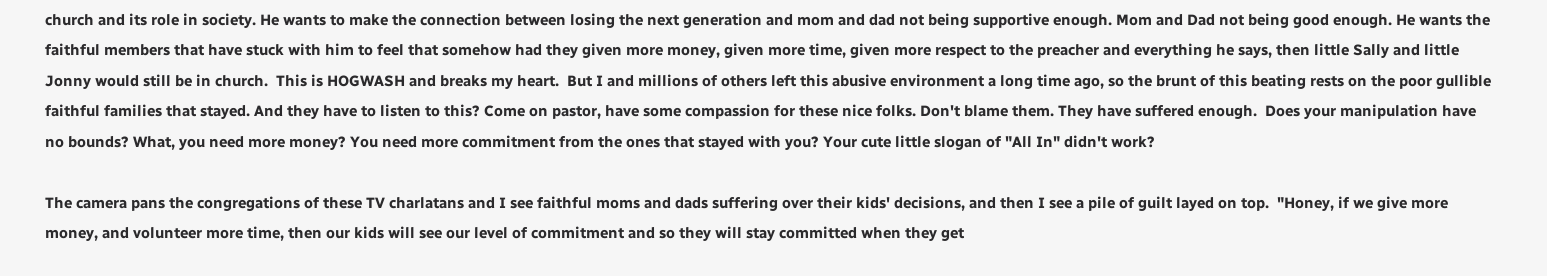church and its role in society. He wants to make the connection between losing the next generation and mom and dad not being supportive enough. Mom and Dad not being good enough. He wants the faithful members that have stuck with him to feel that somehow had they given more money, given more time, given more respect to the preacher and everything he says, then little Sally and little Jonny would still be in church.  This is HOGWASH and breaks my heart.  But I and millions of others left this abusive environment a long time ago, so the brunt of this beating rests on the poor gullible faithful families that stayed. And they have to listen to this? Come on pastor, have some compassion for these nice folks. Don't blame them. They have suffered enough.  Does your manipulation have no bounds? What, you need more money? You need more commitment from the ones that stayed with you? Your cute little slogan of "All In" didn't work?

The camera pans the congregations of these TV charlatans and I see faithful moms and dads suffering over their kids' decisions, and then I see a pile of guilt layed on top.  "Honey, if we give more money, and volunteer more time, then our kids will see our level of commitment and so they will stay committed when they get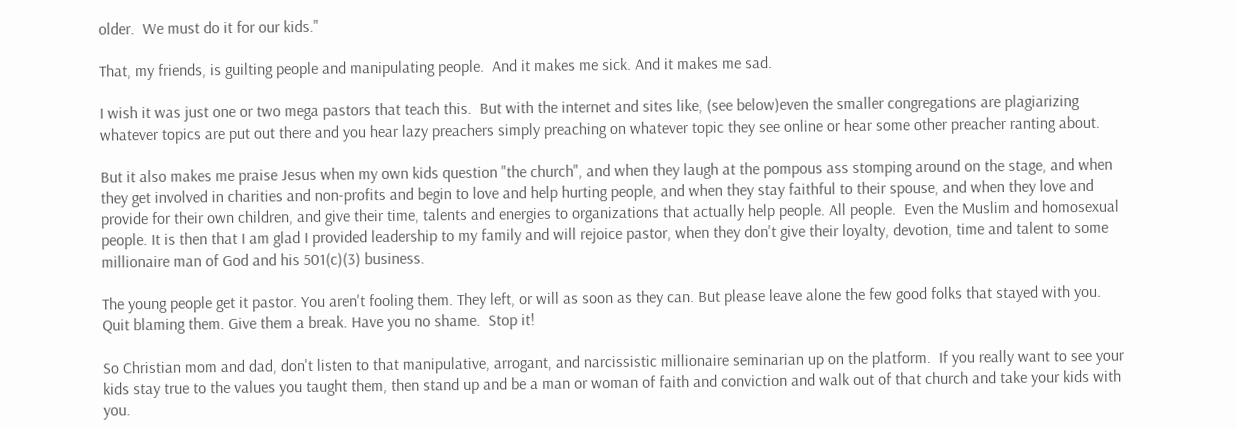older.  We must do it for our kids."

That, my friends, is guilting people and manipulating people.  And it makes me sick. And it makes me sad.

I wish it was just one or two mega pastors that teach this.  But with the internet and sites like, (see below)even the smaller congregations are plagiarizing whatever topics are put out there and you hear lazy preachers simply preaching on whatever topic they see online or hear some other preacher ranting about.

But it also makes me praise Jesus when my own kids question "the church", and when they laugh at the pompous ass stomping around on the stage, and when they get involved in charities and non-profits and begin to love and help hurting people, and when they stay faithful to their spouse, and when they love and provide for their own children, and give their time, talents and energies to organizations that actually help people. All people.  Even the Muslim and homosexual people. It is then that I am glad I provided leadership to my family and will rejoice pastor, when they don't give their loyalty, devotion, time and talent to some millionaire man of God and his 501(c)(3) business.

The young people get it pastor. You aren't fooling them. They left, or will as soon as they can. But please leave alone the few good folks that stayed with you. Quit blaming them. Give them a break. Have you no shame.  Stop it!

So Christian mom and dad, don't listen to that manipulative, arrogant, and narcissistic millionaire seminarian up on the platform.  If you really want to see your kids stay true to the values you taught them, then stand up and be a man or woman of faith and conviction and walk out of that church and take your kids with you.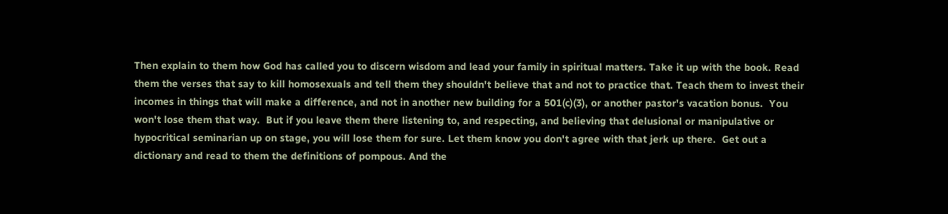Then explain to them how God has called you to discern wisdom and lead your family in spiritual matters. Take it up with the book. Read them the verses that say to kill homosexuals and tell them they shouldn't believe that and not to practice that. Teach them to invest their incomes in things that will make a difference, and not in another new building for a 501(c)(3), or another pastor's vacation bonus.  You won't lose them that way.  But if you leave them there listening to, and respecting, and believing that delusional or manipulative or hypocritical seminarian up on stage, you will lose them for sure. Let them know you don't agree with that jerk up there.  Get out a dictionary and read to them the definitions of pompous. And the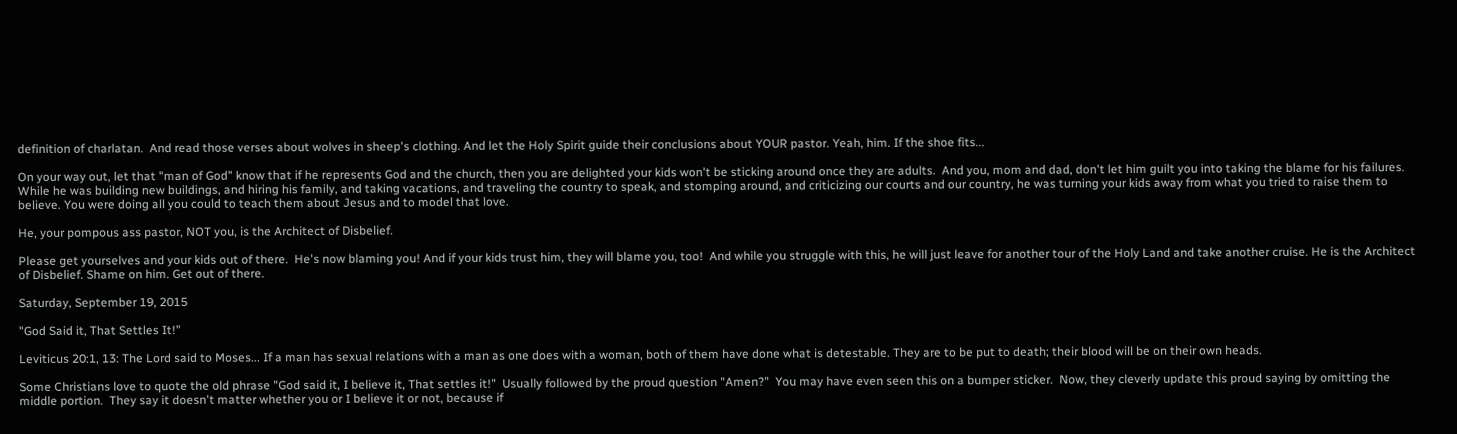definition of charlatan.  And read those verses about wolves in sheep's clothing. And let the Holy Spirit guide their conclusions about YOUR pastor. Yeah, him. If the shoe fits...

On your way out, let that "man of God" know that if he represents God and the church, then you are delighted your kids won't be sticking around once they are adults.  And you, mom and dad, don't let him guilt you into taking the blame for his failures.  While he was building new buildings, and hiring his family, and taking vacations, and traveling the country to speak, and stomping around, and criticizing our courts and our country, he was turning your kids away from what you tried to raise them to believe. You were doing all you could to teach them about Jesus and to model that love.

He, your pompous ass pastor, NOT you, is the Architect of Disbelief.

Please get yourselves and your kids out of there.  He's now blaming you! And if your kids trust him, they will blame you, too!  And while you struggle with this, he will just leave for another tour of the Holy Land and take another cruise. He is the Architect of Disbelief. Shame on him. Get out of there.

Saturday, September 19, 2015

"God Said it, That Settles It!"

Leviticus 20:1, 13: The Lord said to Moses... If a man has sexual relations with a man as one does with a woman, both of them have done what is detestable. They are to be put to death; their blood will be on their own heads.

Some Christians love to quote the old phrase "God said it, I believe it, That settles it!"  Usually followed by the proud question "Amen?"  You may have even seen this on a bumper sticker.  Now, they cleverly update this proud saying by omitting the middle portion.  They say it doesn't matter whether you or I believe it or not, because if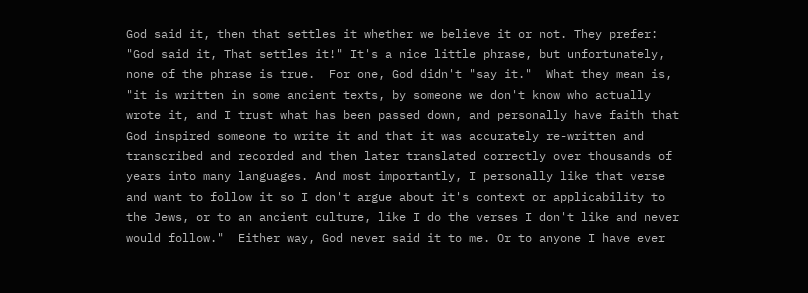God said it, then that settles it whether we believe it or not. They prefer: "God said it, That settles it!" It's a nice little phrase, but unfortunately, none of the phrase is true.  For one, God didn't "say it."  What they mean is, "it is written in some ancient texts, by someone we don't know who actually wrote it, and I trust what has been passed down, and personally have faith that God inspired someone to write it and that it was accurately re-written and transcribed and recorded and then later translated correctly over thousands of years into many languages. And most importantly, I personally like that verse and want to follow it so I don't argue about it's context or applicability to the Jews, or to an ancient culture, like I do the verses I don't like and never would follow."  Either way, God never said it to me. Or to anyone I have ever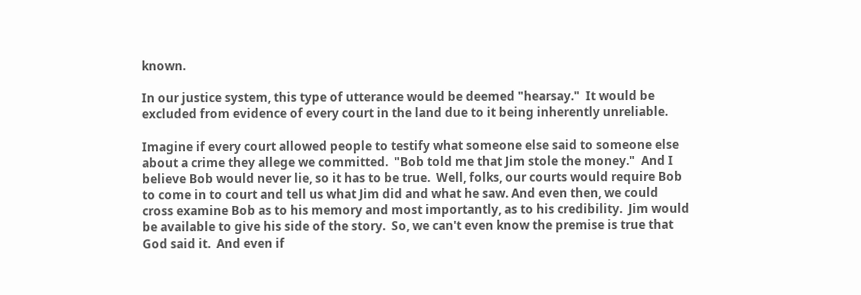known.

In our justice system, this type of utterance would be deemed "hearsay."  It would be excluded from evidence of every court in the land due to it being inherently unreliable.

Imagine if every court allowed people to testify what someone else said to someone else about a crime they allege we committed.  "Bob told me that Jim stole the money."  And I believe Bob would never lie, so it has to be true.  Well, folks, our courts would require Bob to come in to court and tell us what Jim did and what he saw. And even then, we could cross examine Bob as to his memory and most importantly, as to his credibility.  Jim would be available to give his side of the story.  So, we can't even know the premise is true that God said it.  And even if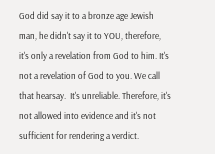God did say it to a bronze age Jewish man, he didn't say it to YOU, therefore, it's only a revelation from God to him. It's not a revelation of God to you. We call that hearsay.  It's unreliable. Therefore, it's not allowed into evidence and it's not sufficient for rendering a verdict.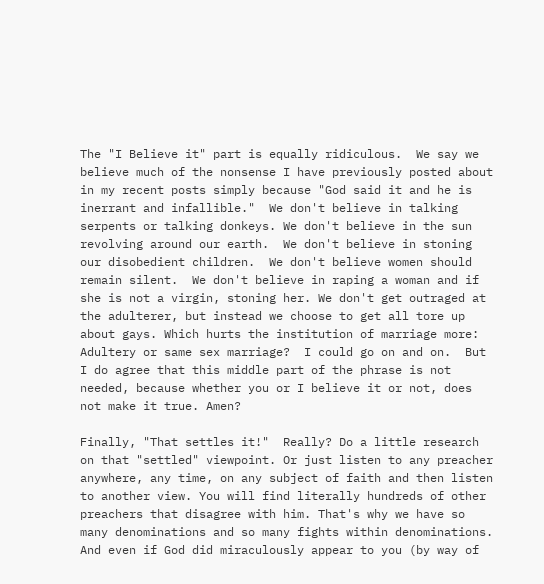The "I Believe it" part is equally ridiculous.  We say we believe much of the nonsense I have previously posted about in my recent posts simply because "God said it and he is inerrant and infallible."  We don't believe in talking serpents or talking donkeys. We don't believe in the sun revolving around our earth.  We don't believe in stoning our disobedient children.  We don't believe women should remain silent.  We don't believe in raping a woman and if she is not a virgin, stoning her. We don't get outraged at the adulterer, but instead we choose to get all tore up about gays. Which hurts the institution of marriage more: Adultery or same sex marriage?  I could go on and on.  But I do agree that this middle part of the phrase is not needed, because whether you or I believe it or not, does not make it true. Amen?

Finally, "That settles it!"  Really? Do a little research on that "settled" viewpoint. Or just listen to any preacher anywhere, any time, on any subject of faith and then listen to another view. You will find literally hundreds of other preachers that disagree with him. That's why we have so many denominations and so many fights within denominations.  And even if God did miraculously appear to you (by way of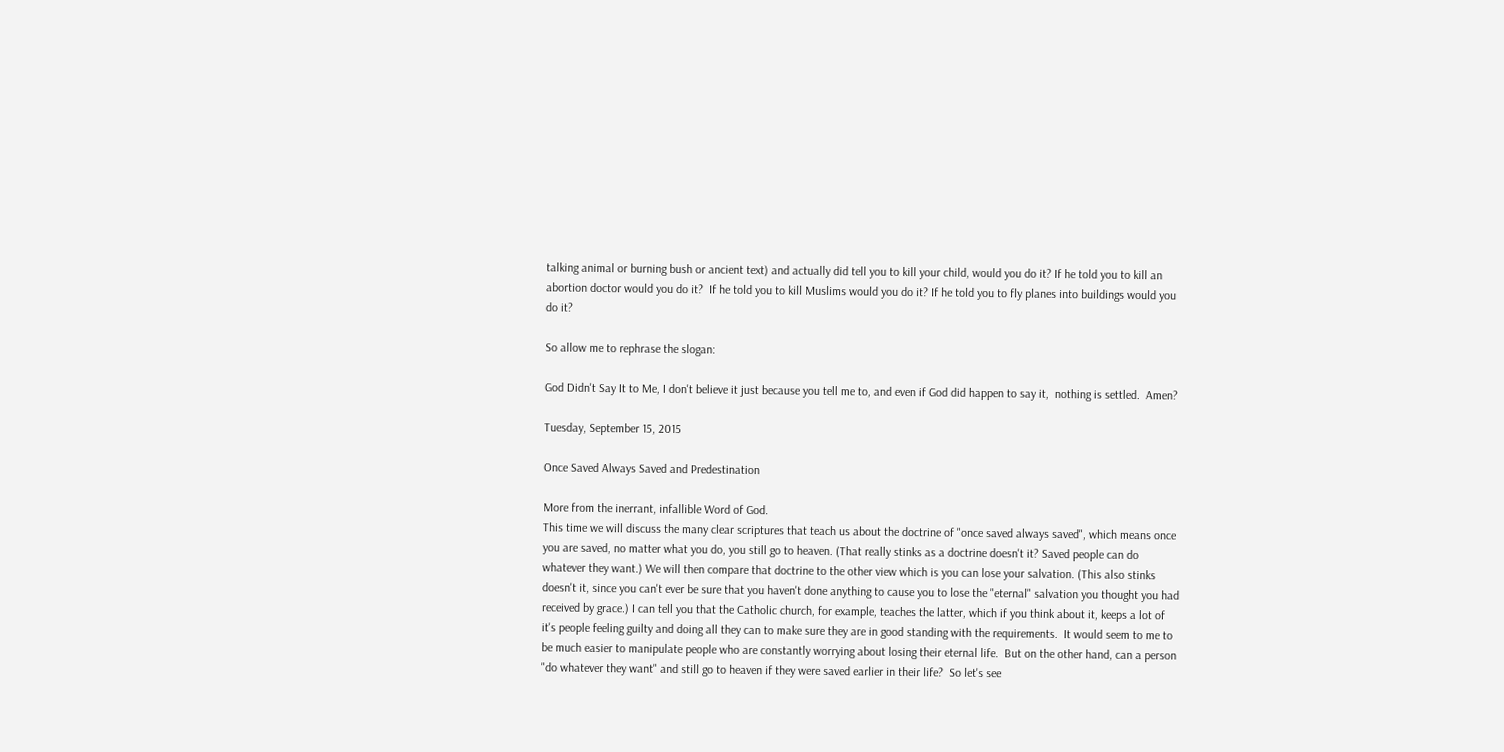talking animal or burning bush or ancient text) and actually did tell you to kill your child, would you do it? If he told you to kill an abortion doctor would you do it?  If he told you to kill Muslims would you do it? If he told you to fly planes into buildings would you do it?

So allow me to rephrase the slogan:

God Didn't Say It to Me, I don't believe it just because you tell me to, and even if God did happen to say it,  nothing is settled.  Amen?

Tuesday, September 15, 2015

Once Saved Always Saved and Predestination

More from the inerrant, infallible Word of God.
This time we will discuss the many clear scriptures that teach us about the doctrine of "once saved always saved", which means once you are saved, no matter what you do, you still go to heaven. (That really stinks as a doctrine doesn't it? Saved people can do whatever they want.) We will then compare that doctrine to the other view which is you can lose your salvation. (This also stinks doesn't it, since you can't ever be sure that you haven't done anything to cause you to lose the "eternal" salvation you thought you had received by grace.) I can tell you that the Catholic church, for example, teaches the latter, which if you think about it, keeps a lot of it's people feeling guilty and doing all they can to make sure they are in good standing with the requirements.  It would seem to me to be much easier to manipulate people who are constantly worrying about losing their eternal life.  But on the other hand, can a person "do whatever they want" and still go to heaven if they were saved earlier in their life?  So let's see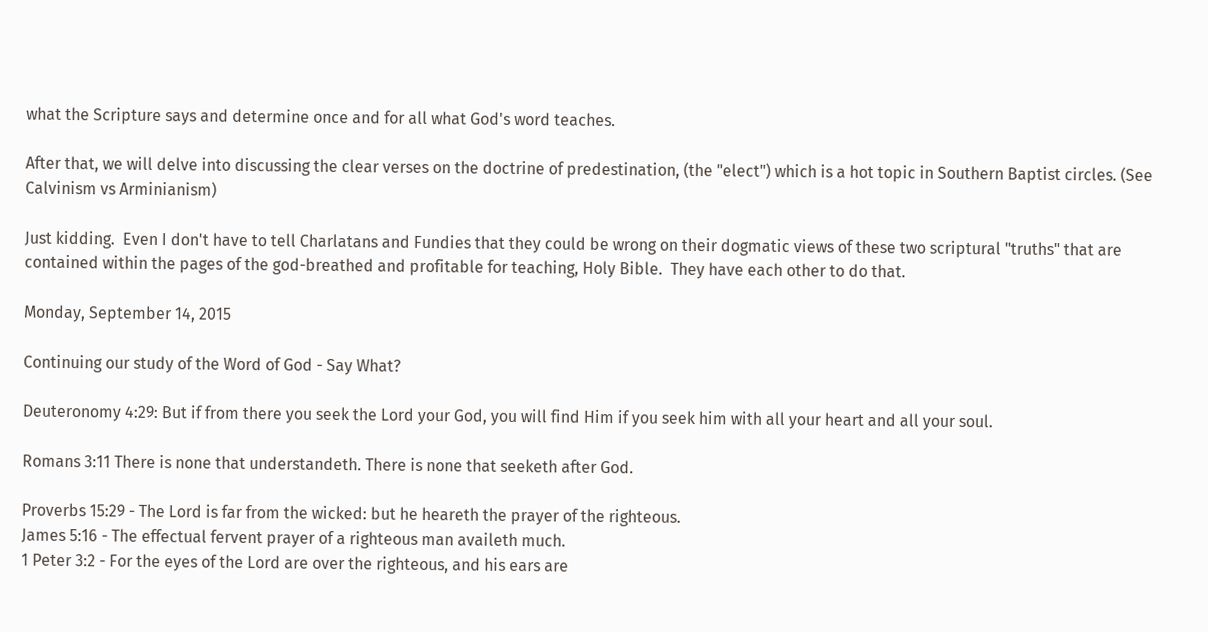what the Scripture says and determine once and for all what God's word teaches.

After that, we will delve into discussing the clear verses on the doctrine of predestination, (the "elect") which is a hot topic in Southern Baptist circles. (See Calvinism vs Arminianism)

Just kidding.  Even I don't have to tell Charlatans and Fundies that they could be wrong on their dogmatic views of these two scriptural "truths" that are contained within the pages of the god-breathed and profitable for teaching, Holy Bible.  They have each other to do that.

Monday, September 14, 2015

Continuing our study of the Word of God - Say What?

Deuteronomy 4:29: But if from there you seek the Lord your God, you will find Him if you seek him with all your heart and all your soul.

Romans 3:11 There is none that understandeth. There is none that seeketh after God.

Proverbs 15:29 - The Lord is far from the wicked: but he heareth the prayer of the righteous.
James 5:16 - The effectual fervent prayer of a righteous man availeth much.
1 Peter 3:2 - For the eyes of the Lord are over the righteous, and his ears are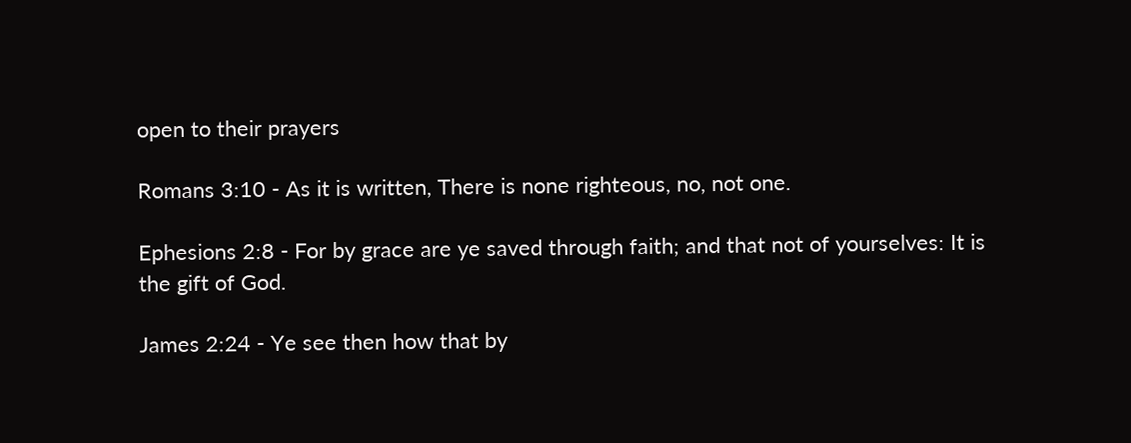open to their prayers

Romans 3:10 - As it is written, There is none righteous, no, not one.

Ephesions 2:8 - For by grace are ye saved through faith; and that not of yourselves: It is the gift of God.

James 2:24 - Ye see then how that by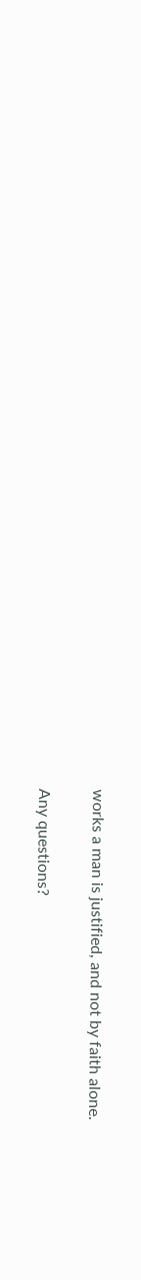works a man is justified, and not by faith alone.

Any questions?